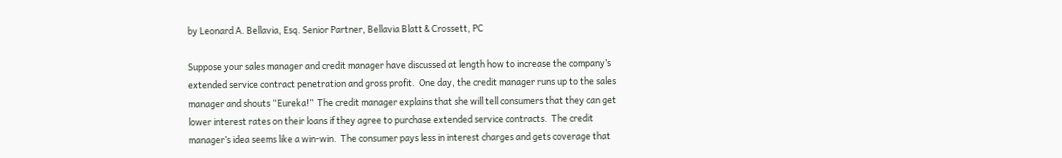by Leonard A. Bellavia, Esq. Senior Partner, Bellavia Blatt & Crossett, PC

Suppose your sales manager and credit manager have discussed at length how to increase the company’s extended service contract penetration and gross profit.  One day, the credit manager runs up to the sales manager and shouts “Eureka!”  The credit manager explains that she will tell consumers that they can get lower interest rates on their loans if they agree to purchase extended service contracts.  The credit manager’s idea seems like a win-win.  The consumer pays less in interest charges and gets coverage that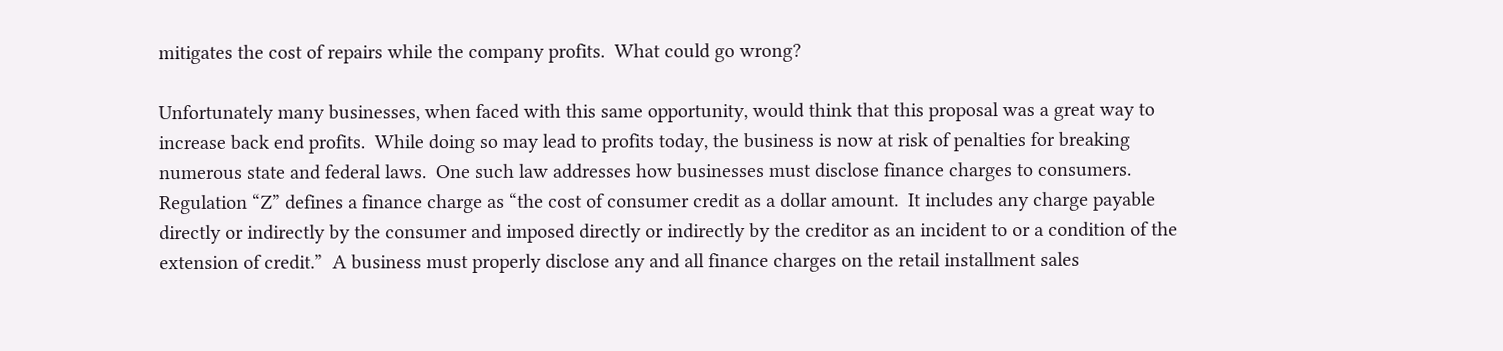mitigates the cost of repairs while the company profits.  What could go wrong?

Unfortunately many businesses, when faced with this same opportunity, would think that this proposal was a great way to increase back end profits.  While doing so may lead to profits today, the business is now at risk of penalties for breaking numerous state and federal laws.  One such law addresses how businesses must disclose finance charges to consumers.  Regulation “Z” defines a finance charge as “the cost of consumer credit as a dollar amount.  It includes any charge payable directly or indirectly by the consumer and imposed directly or indirectly by the creditor as an incident to or a condition of the extension of credit.”  A business must properly disclose any and all finance charges on the retail installment sales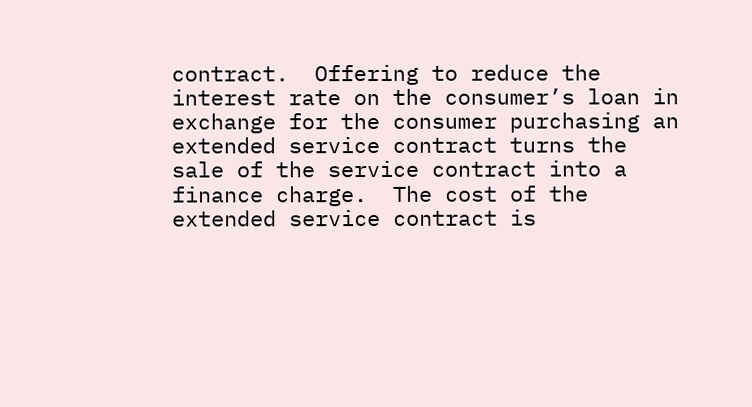contract.  Offering to reduce the interest rate on the consumer’s loan in exchange for the consumer purchasing an extended service contract turns the sale of the service contract into a finance charge.  The cost of the extended service contract is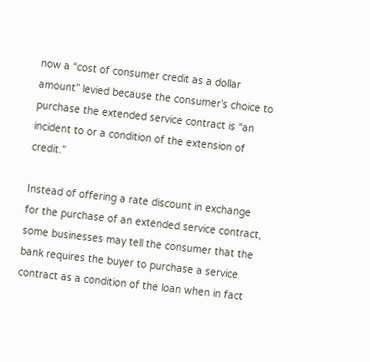now a “cost of consumer credit as a dollar amount” levied because the consumer’s choice to purchase the extended service contract is “an incident to or a condition of the extension of credit.”

Instead of offering a rate discount in exchange for the purchase of an extended service contract, some businesses may tell the consumer that the bank requires the buyer to purchase a service contract as a condition of the loan when in fact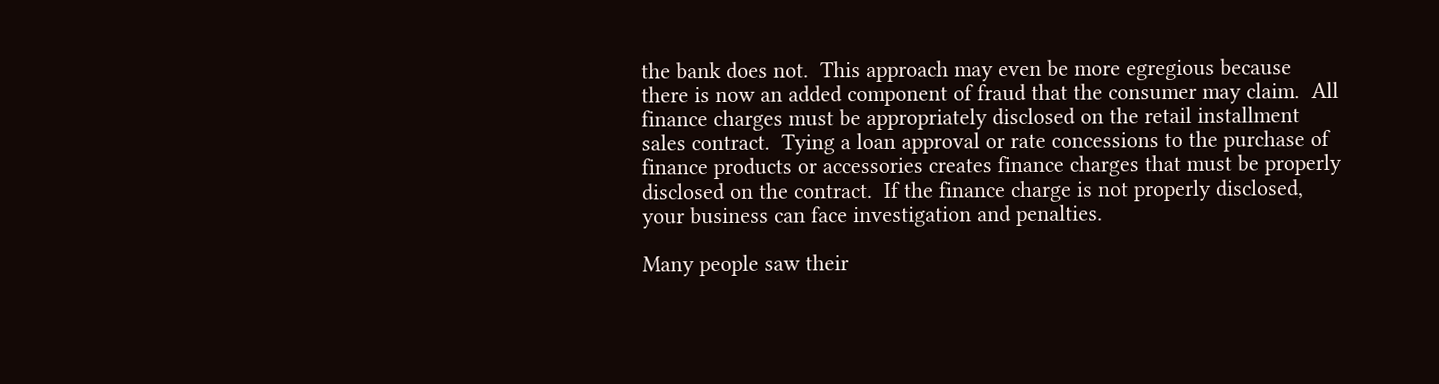the bank does not.  This approach may even be more egregious because there is now an added component of fraud that the consumer may claim.  All finance charges must be appropriately disclosed on the retail installment sales contract.  Tying a loan approval or rate concessions to the purchase of finance products or accessories creates finance charges that must be properly disclosed on the contract.  If the finance charge is not properly disclosed, your business can face investigation and penalties.

Many people saw their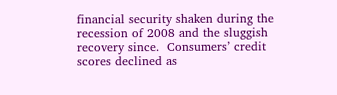financial security shaken during the recession of 2008 and the sluggish recovery since.  Consumers’ credit scores declined as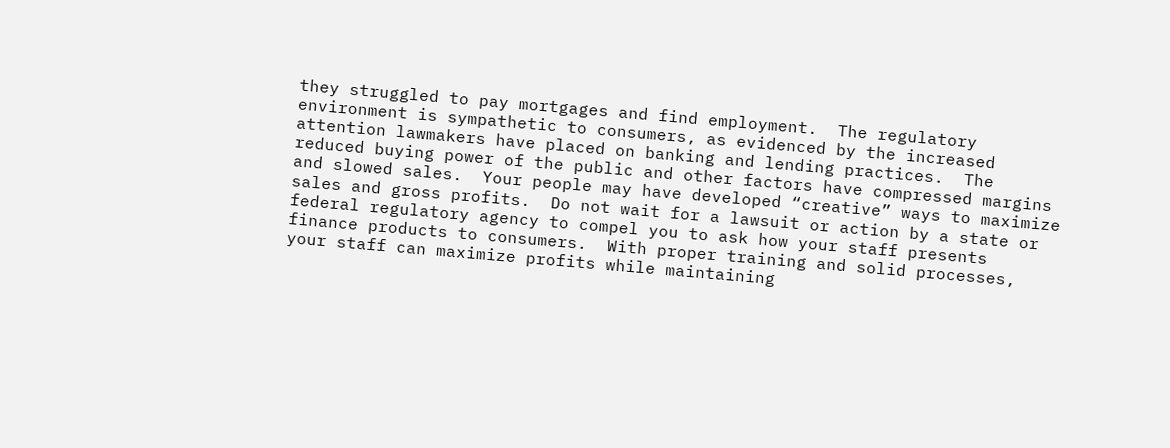they struggled to pay mortgages and find employment.  The regulatory environment is sympathetic to consumers, as evidenced by the increased attention lawmakers have placed on banking and lending practices.  The reduced buying power of the public and other factors have compressed margins and slowed sales.  Your people may have developed “creative” ways to maximize sales and gross profits.  Do not wait for a lawsuit or action by a state or federal regulatory agency to compel you to ask how your staff presents finance products to consumers.  With proper training and solid processes, your staff can maximize profits while maintaining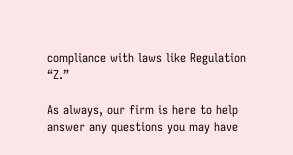compliance with laws like Regulation “Z.”

As always, our firm is here to help answer any questions you may have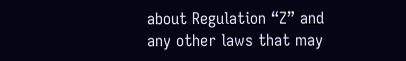about Regulation “Z” and any other laws that may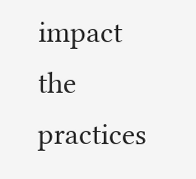impact the practices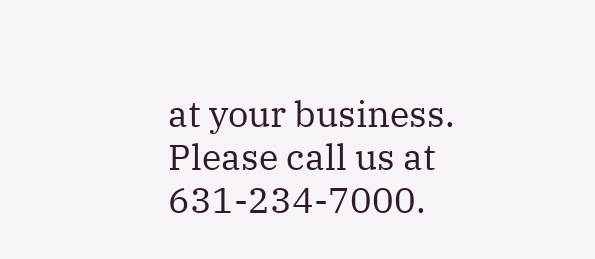at your business.  Please call us at 631-234-7000.